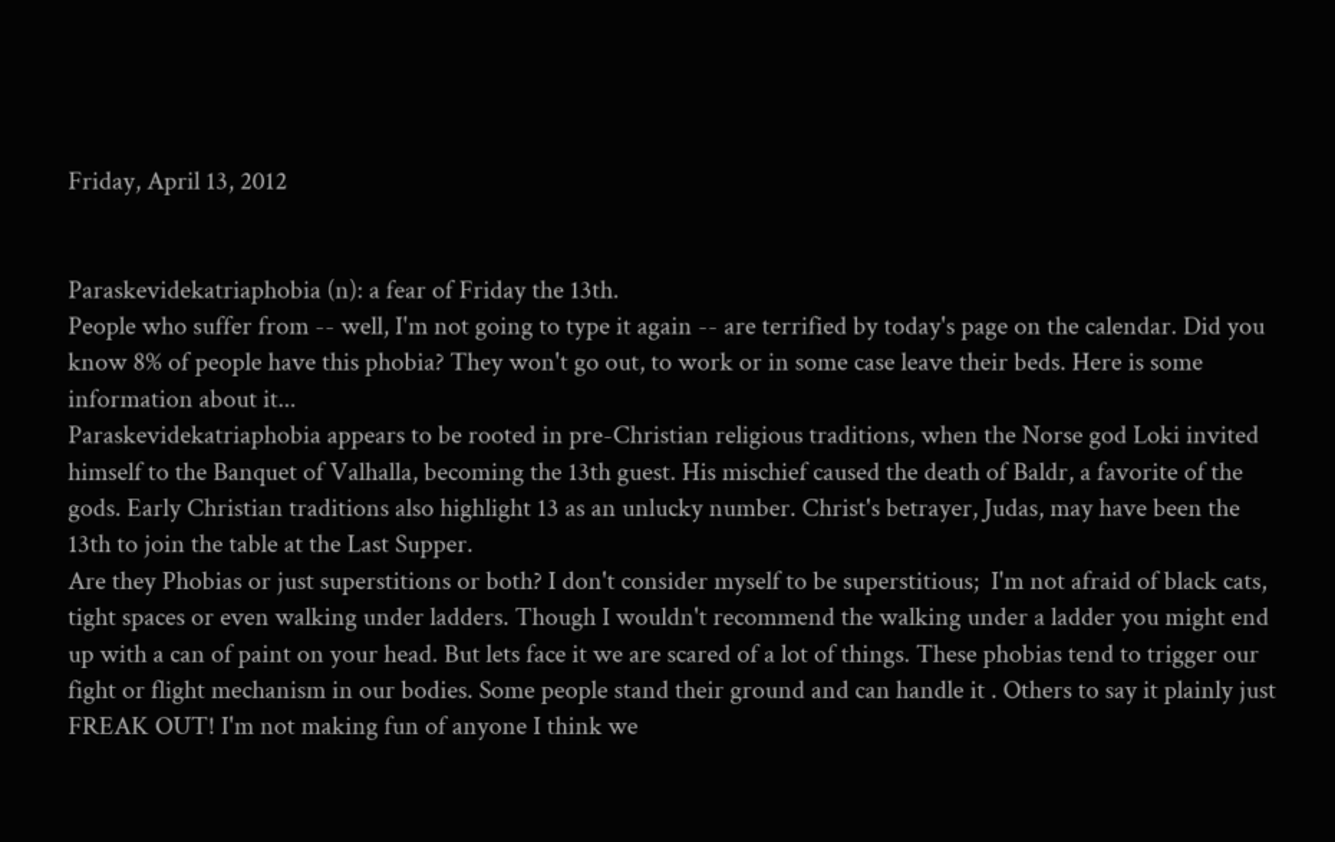Friday, April 13, 2012


Paraskevidekatriaphobia (n): a fear of Friday the 13th.
People who suffer from -- well, I'm not going to type it again -- are terrified by today's page on the calendar. Did you know 8% of people have this phobia? They won't go out, to work or in some case leave their beds. Here is some information about it...
Paraskevidekatriaphobia appears to be rooted in pre-Christian religious traditions, when the Norse god Loki invited himself to the Banquet of Valhalla, becoming the 13th guest. His mischief caused the death of Baldr, a favorite of the gods. Early Christian traditions also highlight 13 as an unlucky number. Christ's betrayer, Judas, may have been the 13th to join the table at the Last Supper.
Are they Phobias or just superstitions or both? I don't consider myself to be superstitious;  I'm not afraid of black cats, tight spaces or even walking under ladders. Though I wouldn't recommend the walking under a ladder you might end up with a can of paint on your head. But lets face it we are scared of a lot of things. These phobias tend to trigger our fight or flight mechanism in our bodies. Some people stand their ground and can handle it . Others to say it plainly just FREAK OUT! I'm not making fun of anyone I think we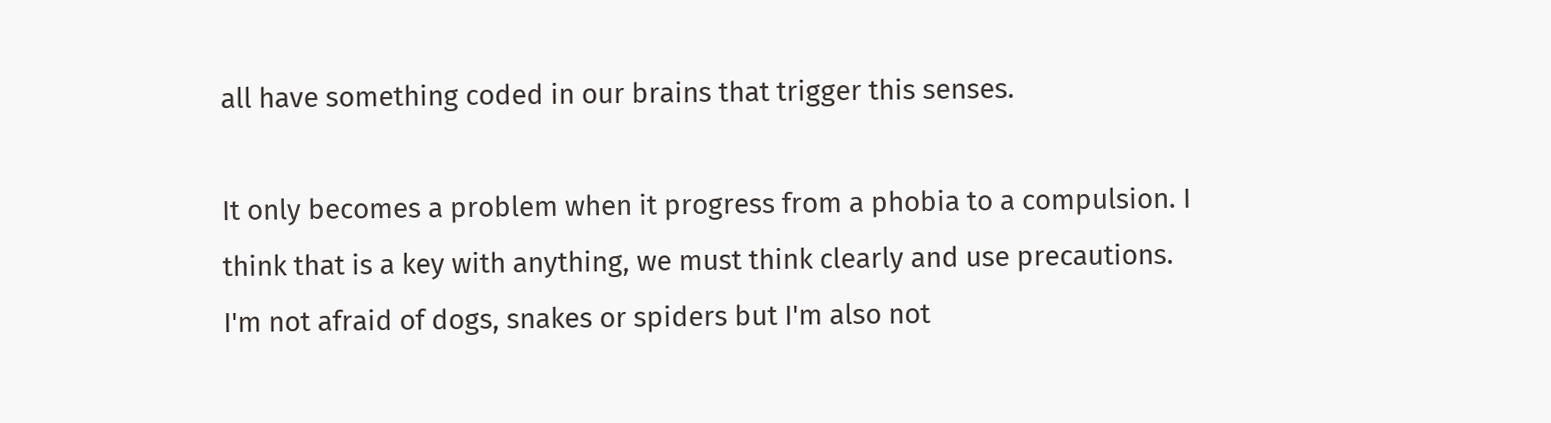all have something coded in our brains that trigger this senses.

It only becomes a problem when it progress from a phobia to a compulsion. I think that is a key with anything, we must think clearly and use precautions. I'm not afraid of dogs, snakes or spiders but I'm also not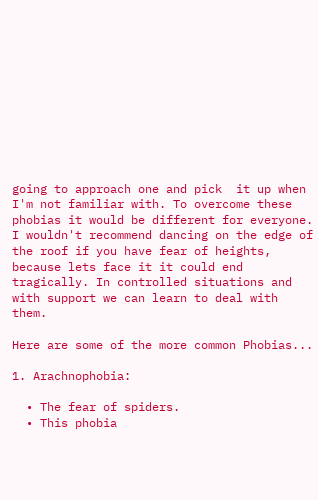going to approach one and pick  it up when I'm not familiar with. To overcome these phobias it would be different for everyone. I wouldn't recommend dancing on the edge of the roof if you have fear of heights, because lets face it it could end tragically. In controlled situations and with support we can learn to deal with them.

Here are some of the more common Phobias...

1. Arachnophobia:

  • The fear of spiders.
  • This phobia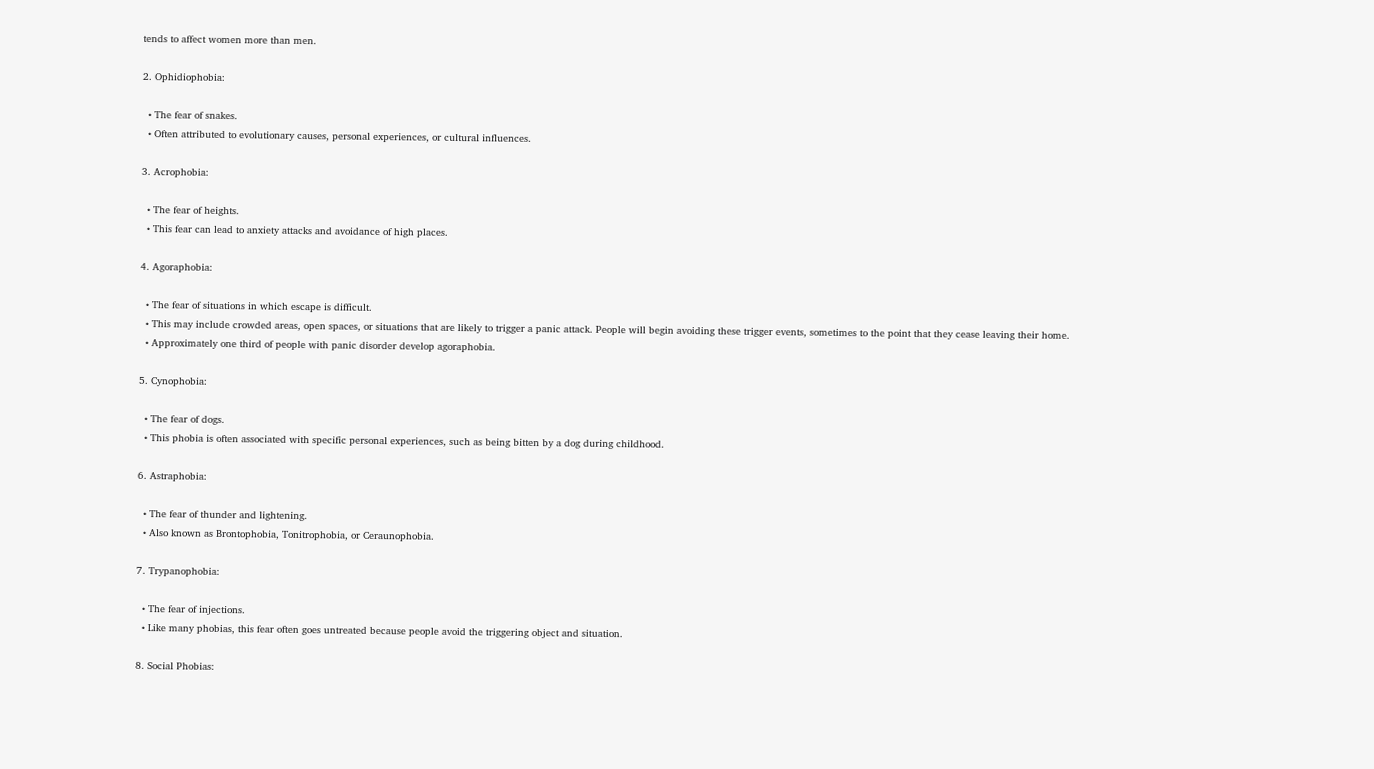tends to affect women more than men.

2. Ophidiophobia:

  • The fear of snakes.
  • Often attributed to evolutionary causes, personal experiences, or cultural influences.

3. Acrophobia:

  • The fear of heights.
  • This fear can lead to anxiety attacks and avoidance of high places.

4. Agoraphobia:

  • The fear of situations in which escape is difficult.
  • This may include crowded areas, open spaces, or situations that are likely to trigger a panic attack. People will begin avoiding these trigger events, sometimes to the point that they cease leaving their home.
  • Approximately one third of people with panic disorder develop agoraphobia.

5. Cynophobia:

  • The fear of dogs.
  • This phobia is often associated with specific personal experiences, such as being bitten by a dog during childhood.

6. Astraphobia:

  • The fear of thunder and lightening.
  • Also known as Brontophobia, Tonitrophobia, or Ceraunophobia.

7. Trypanophobia:

  • The fear of injections.
  • Like many phobias, this fear often goes untreated because people avoid the triggering object and situation.

8. Social Phobias: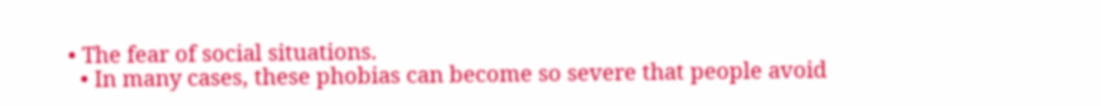• The fear of social situations.
  • In many cases, these phobias can become so severe that people avoid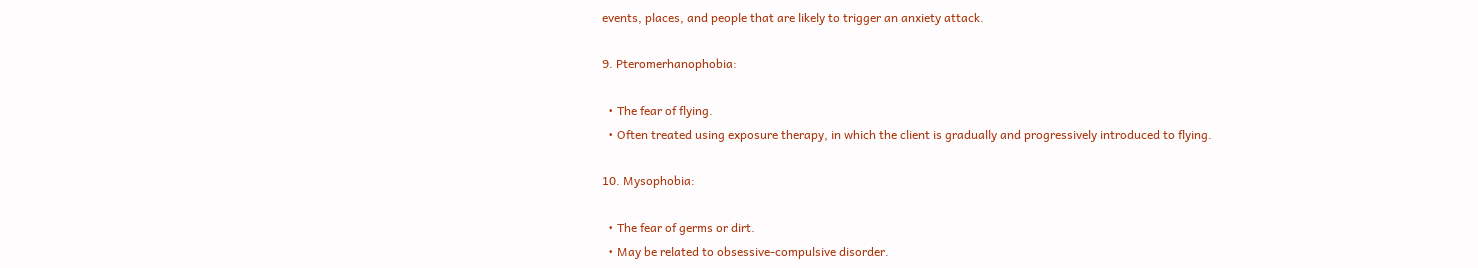events, places, and people that are likely to trigger an anxiety attack.

9. Pteromerhanophobia:

  • The fear of flying.
  • Often treated using exposure therapy, in which the client is gradually and progressively introduced to flying.

10. Mysophobia:

  • The fear of germs or dirt.
  • May be related to obsessive-compulsive disorder.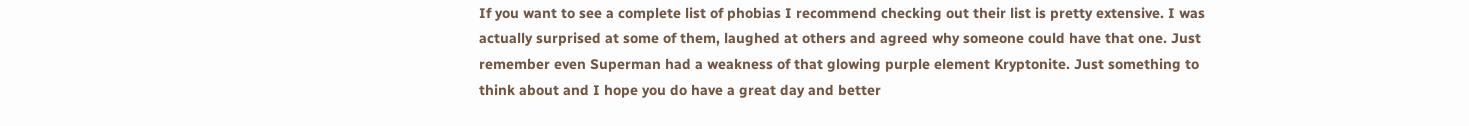If you want to see a complete list of phobias I recommend checking out their list is pretty extensive. I was actually surprised at some of them, laughed at others and agreed why someone could have that one. Just remember even Superman had a weakness of that glowing purple element Kryptonite. Just something to think about and I hope you do have a great day and better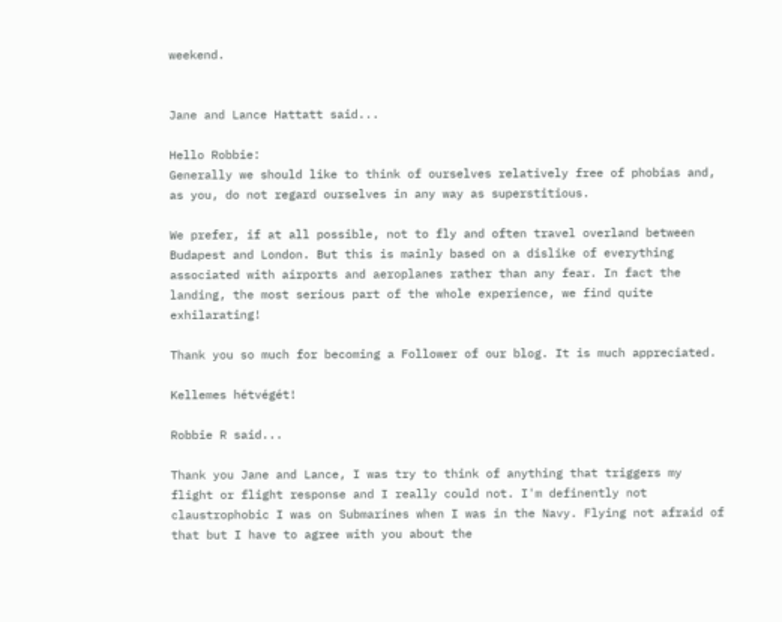weekend.


Jane and Lance Hattatt said...

Hello Robbie:
Generally we should like to think of ourselves relatively free of phobias and, as you, do not regard ourselves in any way as superstitious.

We prefer, if at all possible, not to fly and often travel overland between Budapest and London. But this is mainly based on a dislike of everything associated with airports and aeroplanes rather than any fear. In fact the landing, the most serious part of the whole experience, we find quite exhilarating!

Thank you so much for becoming a Follower of our blog. It is much appreciated.

Kellemes hétvégét!

Robbie R said...

Thank you Jane and Lance, I was try to think of anything that triggers my flight or flight response and I really could not. I'm definently not claustrophobic I was on Submarines when I was in the Navy. Flying not afraid of that but I have to agree with you about the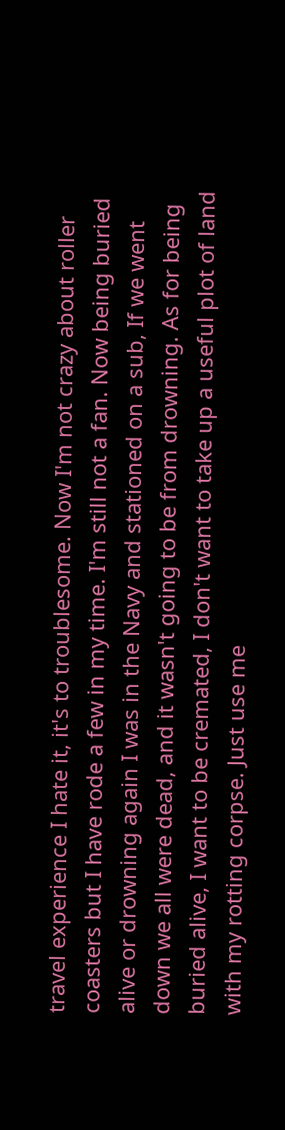travel experience I hate it, it's to troublesome. Now I'm not crazy about roller coasters but I have rode a few in my time. I'm still not a fan. Now being buried alive or drowning again I was in the Navy and stationed on a sub, If we went down we all were dead, and it wasn't going to be from drowning. As for being buried alive, I want to be cremated, I don't want to take up a useful plot of land with my rotting corpse. Just use me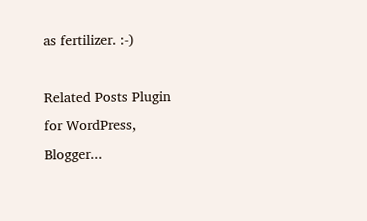as fertilizer. :-)

Related Posts Plugin for WordPress, Blogger...